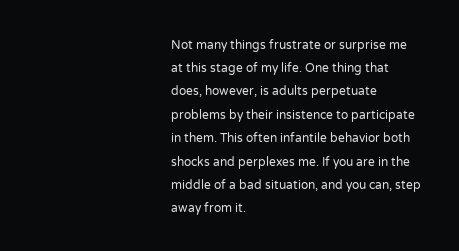Not many things frustrate or surprise me at this stage of my life. One thing that does, however, is adults perpetuate problems by their insistence to participate in them. This often infantile behavior both shocks and perplexes me. If you are in the middle of a bad situation, and you can, step away from it.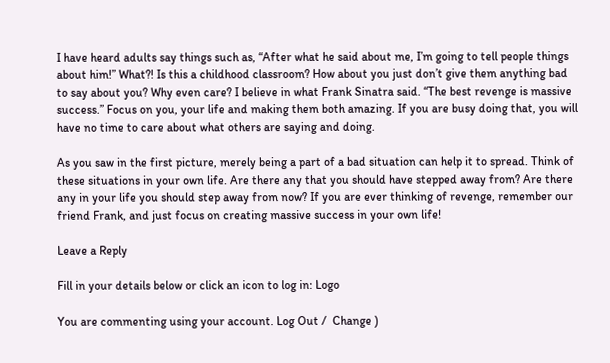I have heard adults say things such as, “After what he said about me, I’m going to tell people things about him!” What?! Is this a childhood classroom? How about you just don’t give them anything bad to say about you? Why even care? I believe in what Frank Sinatra said. “The best revenge is massive success.” Focus on you, your life and making them both amazing. If you are busy doing that, you will have no time to care about what others are saying and doing.

As you saw in the first picture, merely being a part of a bad situation can help it to spread. Think of these situations in your own life. Are there any that you should have stepped away from? Are there any in your life you should step away from now? If you are ever thinking of revenge, remember our friend Frank, and just focus on creating massive success in your own life!

Leave a Reply

Fill in your details below or click an icon to log in: Logo

You are commenting using your account. Log Out /  Change )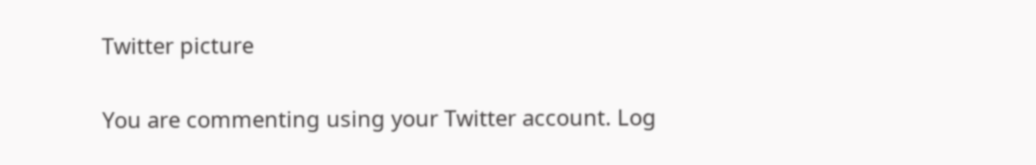Twitter picture

You are commenting using your Twitter account. Log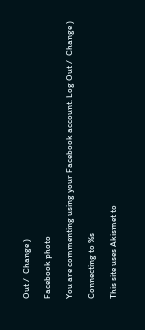Out /  Change )

Facebook photo

You are commenting using your Facebook account. Log Out /  Change )

Connecting to %s

This site uses Akismet to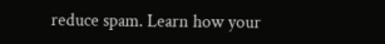reduce spam. Learn how your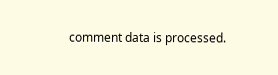comment data is processed.